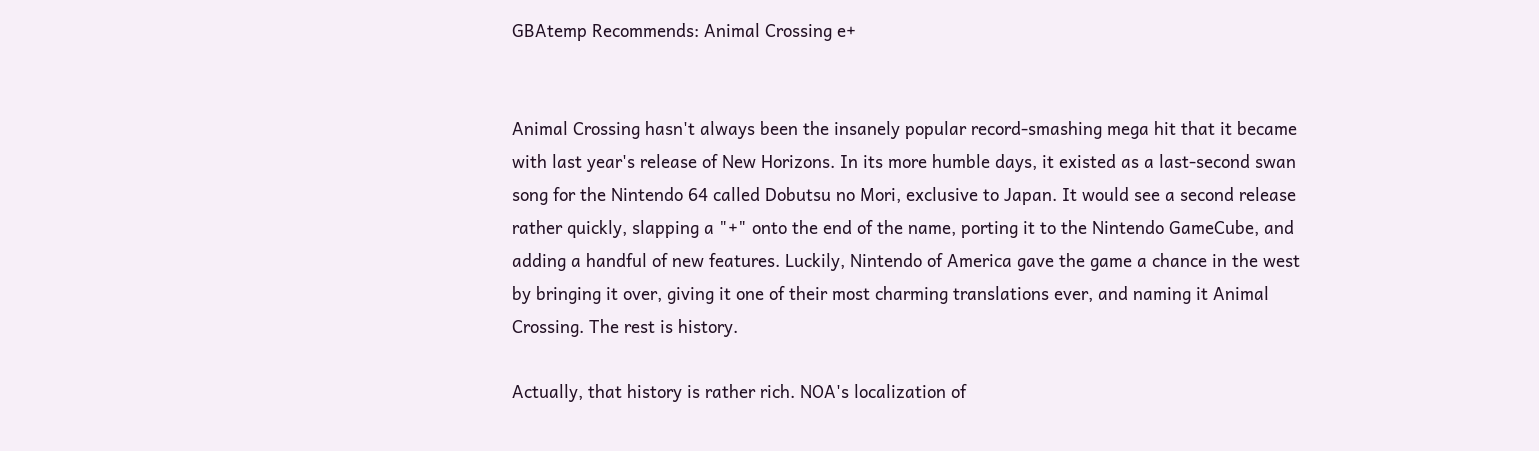GBAtemp Recommends: Animal Crossing e+


Animal Crossing hasn't always been the insanely popular record-smashing mega hit that it became with last year's release of New Horizons. In its more humble days, it existed as a last-second swan song for the Nintendo 64 called Dobutsu no Mori, exclusive to Japan. It would see a second release rather quickly, slapping a "+" onto the end of the name, porting it to the Nintendo GameCube, and adding a handful of new features. Luckily, Nintendo of America gave the game a chance in the west by bringing it over, giving it one of their most charming translations ever, and naming it Animal Crossing. The rest is history.

Actually, that history is rather rich. NOA's localization of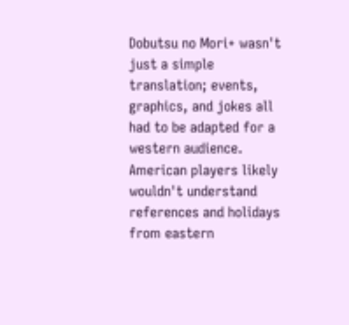Dobutsu no Mori+ wasn't just a simple translation; events, graphics, and jokes all had to be adapted for a western audience. American players likely wouldn't understand references and holidays from eastern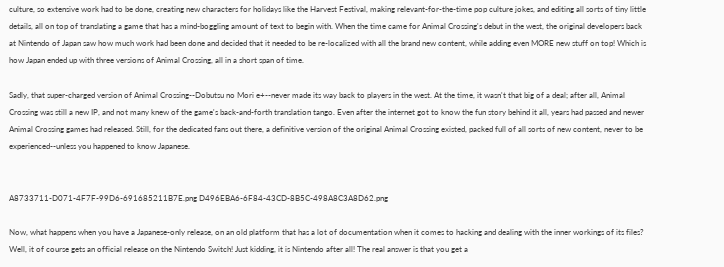culture, so extensive work had to be done, creating new characters for holidays like the Harvest Festival, making relevant-for-the-time pop culture jokes, and editing all sorts of tiny little details, all on top of translating a game that has a mind-boggling amount of text to begin with. When the time came for Animal Crossing's debut in the west, the original developers back at Nintendo of Japan saw how much work had been done and decided that it needed to be re-localized with all the brand new content, while adding even MORE new stuff on top! Which is how Japan ended up with three versions of Animal Crossing, all in a short span of time.

Sadly, that super-charged version of Animal Crossing--Dobutsu no Mori e+--never made its way back to players in the west. At the time, it wasn't that big of a deal; after all, Animal Crossing was still a new IP, and not many knew of the game's back-and-forth translation tango. Even after the internet got to know the fun story behind it all, years had passed and newer Animal Crossing games had released. Still, for the dedicated fans out there, a definitive version of the original Animal Crossing existed, packed full of all sorts of new content, never to be experienced--unless you happened to know Japanese.


A8733711-D071-4F7F-99D6-691685211B7E.png D496EBA6-6F84-43CD-8B5C-498A8C3A8D62.png

Now, what happens when you have a Japanese-only release, on an old platform that has a lot of documentation when it comes to hacking and dealing with the inner workings of its files? Well, it of course gets an official release on the Nintendo Switch! Just kidding, it is Nintendo after all! The real answer is that you get a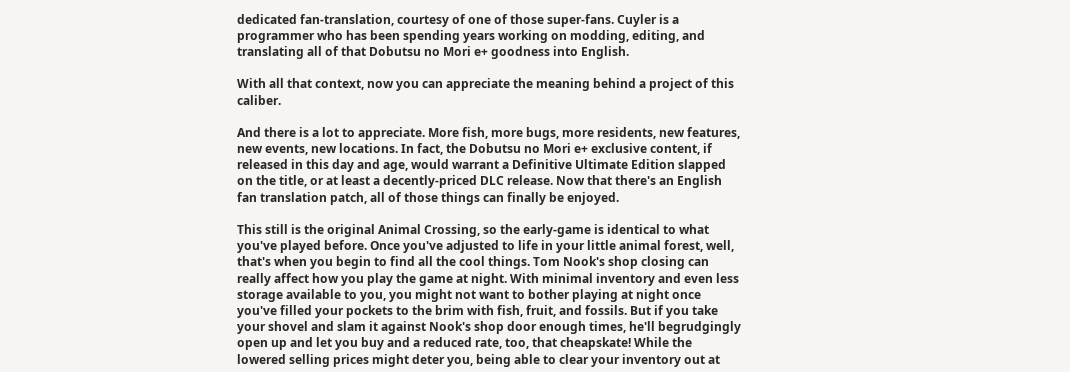dedicated fan-translation, courtesy of one of those super-fans. Cuyler is a programmer who has been spending years working on modding, editing, and translating all of that Dobutsu no Mori e+ goodness into English.

With all that context, now you can appreciate the meaning behind a project of this caliber.

And there is a lot to appreciate. More fish, more bugs, more residents, new features, new events, new locations. In fact, the Dobutsu no Mori e+ exclusive content, if released in this day and age, would warrant a Definitive Ultimate Edition slapped on the title, or at least a decently-priced DLC release. Now that there's an English fan translation patch, all of those things can finally be enjoyed.

This still is the original Animal Crossing, so the early-game is identical to what you've played before. Once you've adjusted to life in your little animal forest, well, that's when you begin to find all the cool things. Tom Nook's shop closing can really affect how you play the game at night. With minimal inventory and even less storage available to you, you might not want to bother playing at night once you've filled your pockets to the brim with fish, fruit, and fossils. But if you take your shovel and slam it against Nook's shop door enough times, he'll begrudgingly open up and let you buy and a reduced rate, too, that cheapskate! While the lowered selling prices might deter you, being able to clear your inventory out at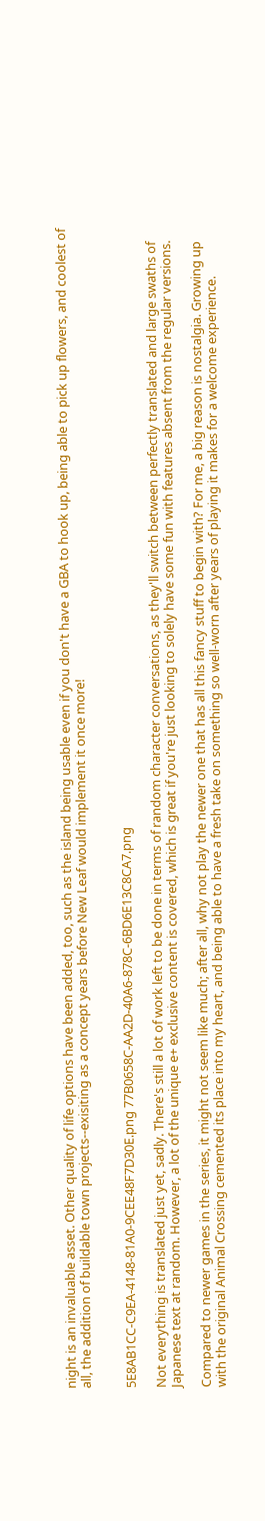night is an invaluable asset. Other quality of life options have been added, too, such as the island being usable even if you don't have a GBA to hook up, being able to pick up flowers, and coolest of all, the addition of buildable town projects--exisiting as a concept years before New Leaf would implement it once more!


5E8AB1CC-C9EA-4148-81A0-9CEE48F7D30E.png 77B0658C-AA2D-40A6-878C-6BD6E13C8CA7.png

Not everything is translated just yet, sadly. There's still a lot of work left to be done in terms of random character conversations, as they'll switch between perfectly translated and large swaths of Japanese text at random. However, a lot of the unique e+ exclusive content is covered, which is great if you're just looking to solely have some fun with features absent from the regular versions.

Compared to newer games in the series, it might not seem like much; after all, why not play the newer one that has all this fancy stuff to begin with? For me, a big reason is nostalgia. Growing up with the original Animal Crossing cemented its place into my heart, and being able to have a fresh take on something so well-worn after years of playing it makes for a welcome experience.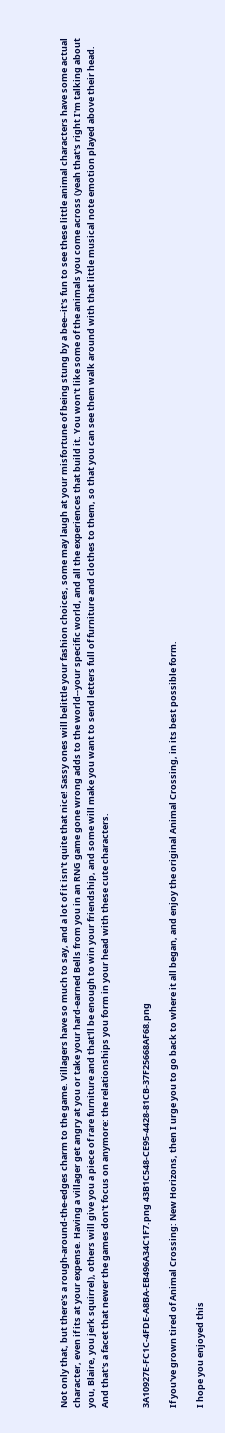Not only that, but there's a rough-around-the-edges charm to the game. Villagers have so much to say, and a lot of it isn't quite that nice! Sassy ones will belittle your fashion choices, some may laugh at your misfortune of being stung by a bee--it's fun to see these little animal characters have some actual character, even if its at your expense. Having a villager get angry at you or take your hard-earned Bells from you in an RNG game gone wrong adds to the world--your specific world, and all the experiences that build it. You won't like some of the animals you come across (yeah that's right I'm talking about you, Blaire, you jerk squirrel), others will give you a piece of rare furniture and that'll be enough to win your friendship, and some will make you want to send letters full of furniture and clothes to them, so that you can see them walk around with that little musical note emotion played above their head. And that's a facet that newer the games don't focus on anymore: the relationships you form in your head with these cute characters.


3A10927E-FC1C-4FDE-A8BA-EB496A34C1F7.png 43B1C548-CE95-4428-81CB-37F25668AF68.png

If you've grown tired of Animal Crossing: New Horizons, then I urge you to go back to where it all began, and enjoy the original Animal Crossing, in its best possible form.

I hope you enjoyed this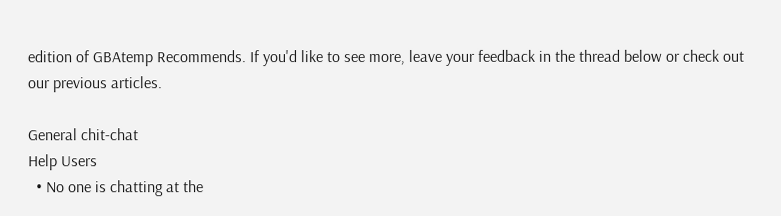edition of GBAtemp Recommends. If you'd like to see more, leave your feedback in the thread below or check out our previous articles.

General chit-chat
Help Users
  • No one is chatting at the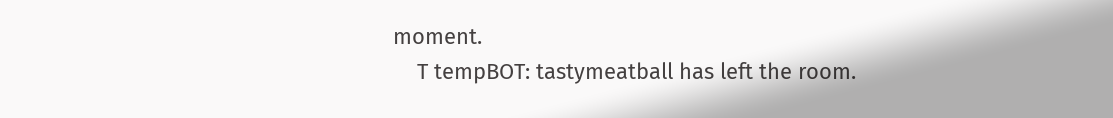moment.
    T tempBOT: tastymeatball has left the room.